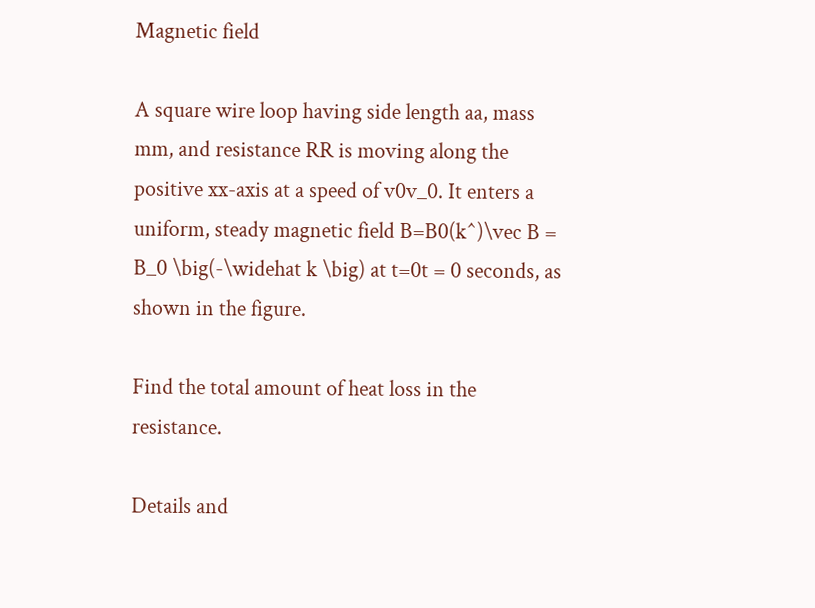Magnetic field

A square wire loop having side length aa, mass mm, and resistance RR is moving along the positive xx-axis at a speed of v0v_0. It enters a uniform, steady magnetic field B=B0(k^)\vec B = B_0 \big(-\widehat k \big) at t=0t = 0 seconds, as shown in the figure.

Find the total amount of heat loss in the resistance.

Details and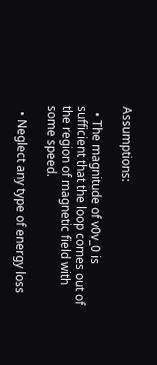Assumptions:

  • The magnitude of v0v_0 is sufficient that the loop comes out of the region of magnetic field with some speed.

  • Neglect any type of energy loss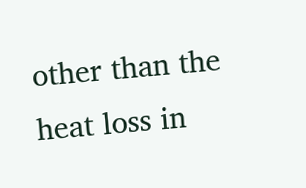other than the heat loss in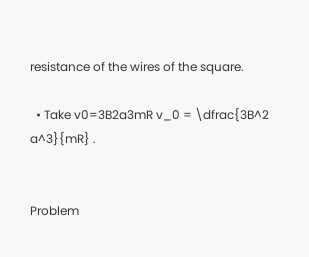resistance of the wires of the square.

  • Take v0=3B2a3mR v_0 = \dfrac{3B^2 a^3}{mR} .


Problem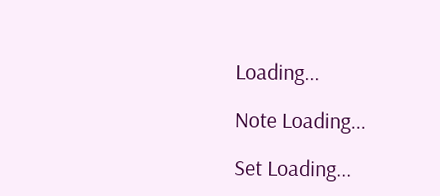Loading...

Note Loading...

Set Loading...